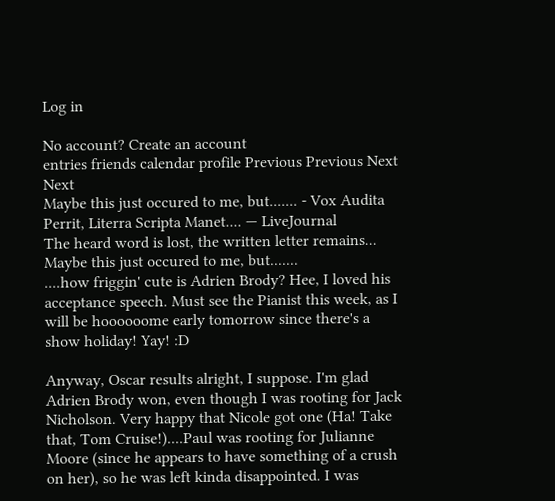Log in

No account? Create an account
entries friends calendar profile Previous Previous Next Next
Maybe this just occured to me, but....... - Vox Audita Perrit, Literra Scripta Manet.... — LiveJournal
The heard word is lost, the written letter remains...
Maybe this just occured to me, but.......
....how friggin' cute is Adrien Brody? Hee, I loved his acceptance speech. Must see the Pianist this week, as I will be hoooooome early tomorrow since there's a show holiday! Yay! :D

Anyway, Oscar results alright, I suppose. I'm glad Adrien Brody won, even though I was rooting for Jack Nicholson. Very happy that Nicole got one (Ha! Take that, Tom Cruise!)....Paul was rooting for Julianne Moore (since he appears to have something of a crush on her), so he was left kinda disappointed. I was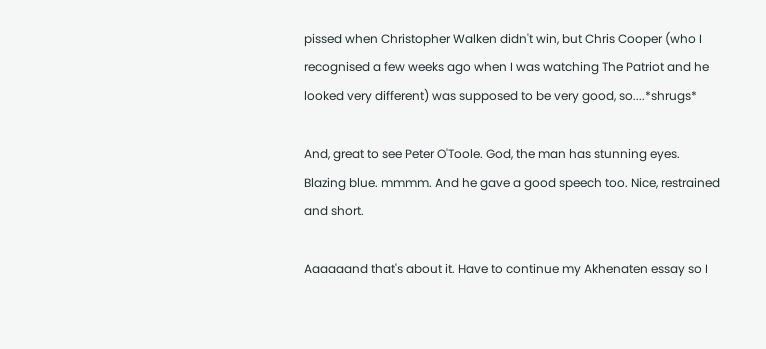pissed when Christopher Walken didn't win, but Chris Cooper (who I recognised a few weeks ago when I was watching The Patriot and he looked very different) was supposed to be very good, so....*shrugs*

And, great to see Peter O'Toole. God, the man has stunning eyes. Blazing blue. mmmm. And he gave a good speech too. Nice, restrained and short.

Aaaaaand that's about it. Have to continue my Akhenaten essay so I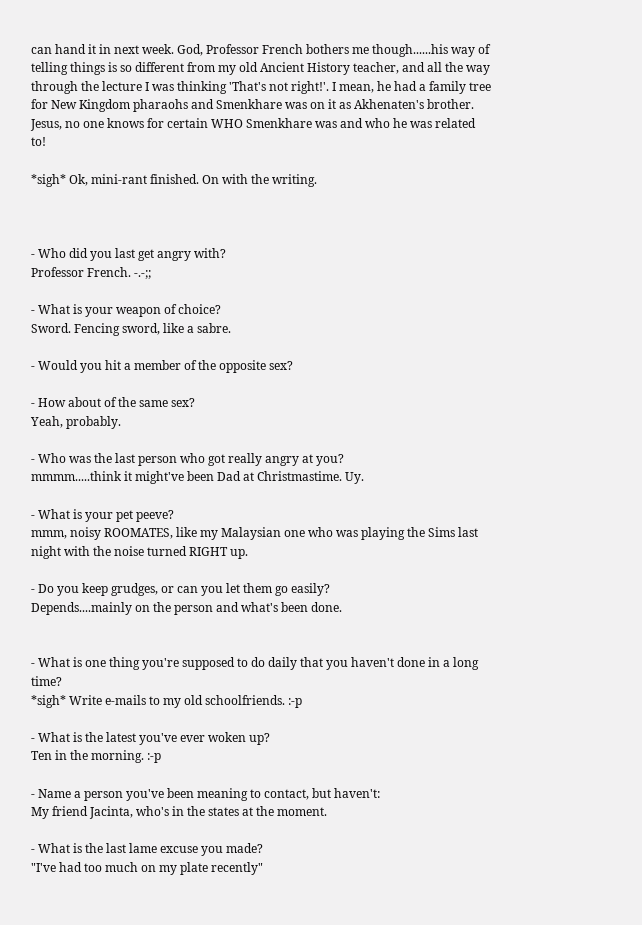can hand it in next week. God, Professor French bothers me though......his way of telling things is so different from my old Ancient History teacher, and all the way through the lecture I was thinking 'That's not right!'. I mean, he had a family tree for New Kingdom pharaohs and Smenkhare was on it as Akhenaten's brother. Jesus, no one knows for certain WHO Smenkhare was and who he was related to!

*sigh* Ok, mini-rant finished. On with the writing.



- Who did you last get angry with?
Professor French. -.-;;

- What is your weapon of choice?
Sword. Fencing sword, like a sabre.

- Would you hit a member of the opposite sex?

- How about of the same sex?
Yeah, probably.

- Who was the last person who got really angry at you?
mmmm.....think it might've been Dad at Christmastime. Uy.

- What is your pet peeve?
mmm, noisy ROOMATES, like my Malaysian one who was playing the Sims last night with the noise turned RIGHT up.

- Do you keep grudges, or can you let them go easily?
Depends....mainly on the person and what's been done.


- What is one thing you're supposed to do daily that you haven't done in a long time?
*sigh* Write e-mails to my old schoolfriends. :-p

- What is the latest you've ever woken up?
Ten in the morning. :-p

- Name a person you've been meaning to contact, but haven't:
My friend Jacinta, who's in the states at the moment.

- What is the last lame excuse you made?
"I've had too much on my plate recently"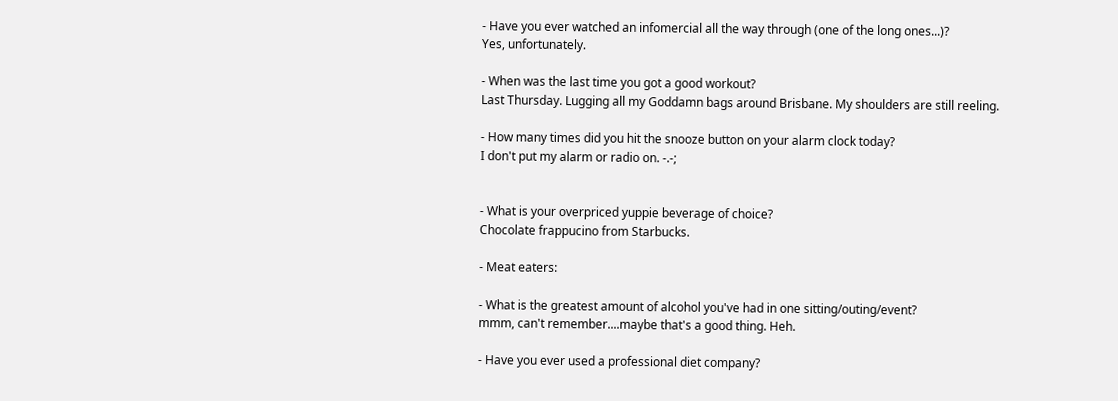- Have you ever watched an infomercial all the way through (one of the long ones...)?
Yes, unfortunately.

- When was the last time you got a good workout?
Last Thursday. Lugging all my Goddamn bags around Brisbane. My shoulders are still reeling.

- How many times did you hit the snooze button on your alarm clock today?
I don't put my alarm or radio on. -.-;


- What is your overpriced yuppie beverage of choice?
Chocolate frappucino from Starbucks.

- Meat eaters:

- What is the greatest amount of alcohol you've had in one sitting/outing/event?
mmm, can't remember....maybe that's a good thing. Heh.

- Have you ever used a professional diet company?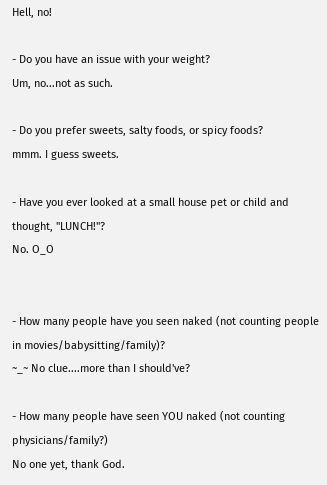Hell, no!

- Do you have an issue with your weight?
Um, no...not as such.

- Do you prefer sweets, salty foods, or spicy foods?
mmm. I guess sweets.

- Have you ever looked at a small house pet or child and thought, "LUNCH!"?
No. O_O


- How many people have you seen naked (not counting people in movies/babysitting/family)?
~_~ No clue....more than I should've?

- How many people have seen YOU naked (not counting physicians/family?)
No one yet, thank God.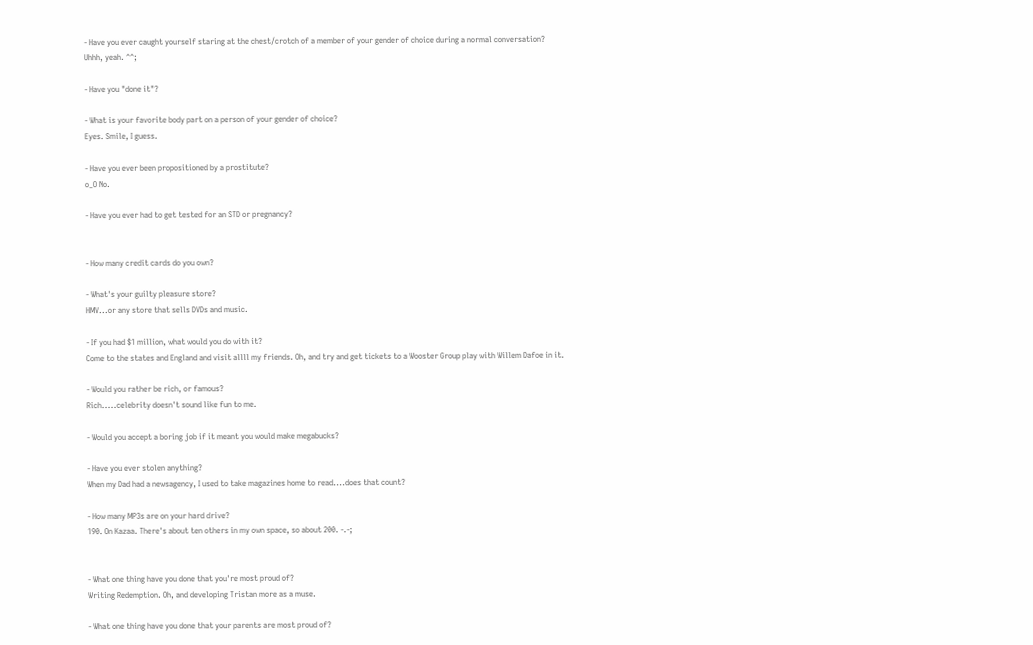- Have you ever caught yourself staring at the chest/crotch of a member of your gender of choice during a normal conversation?
Uhhh, yeah. ^^;

- Have you "done it"?

- What is your favorite body part on a person of your gender of choice?
Eyes. Smile, I guess.

- Have you ever been propositioned by a prostitute?
o_O No.

- Have you ever had to get tested for an STD or pregnancy?


- How many credit cards do you own?

- What's your guilty pleasure store?
HMV...or any store that sells DVDs and music.

- If you had $1 million, what would you do with it?
Come to the states and England and visit allll my friends. Oh, and try and get tickets to a Wooster Group play with Willem Dafoe in it.

- Would you rather be rich, or famous?
Rich.....celebrity doesn't sound like fun to me.

- Would you accept a boring job if it meant you would make megabucks?

- Have you ever stolen anything?
When my Dad had a newsagency, I used to take magazines home to read....does that count?

- How many MP3s are on your hard drive?
190. On Kazaa. There's about ten others in my own space, so about 200. -.-;


- What one thing have you done that you're most proud of?
Writing Redemption. Oh, and developing Tristan more as a muse.

- What one thing have you done that your parents are most proud of?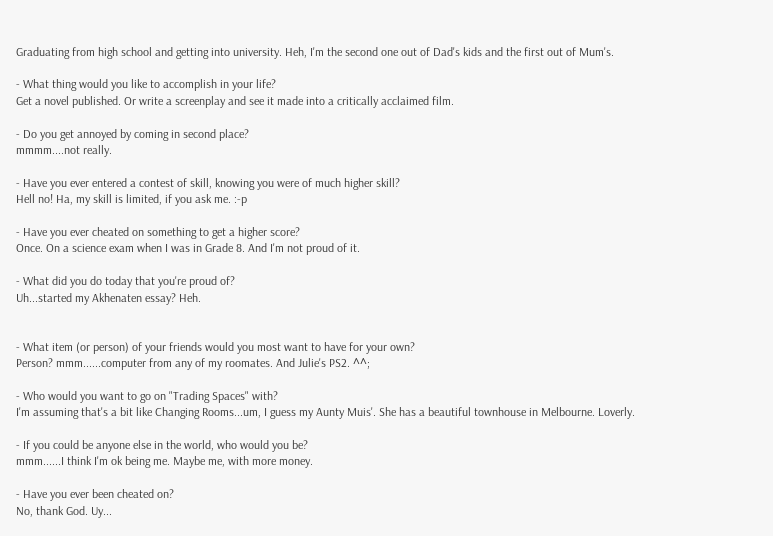Graduating from high school and getting into university. Heh, I'm the second one out of Dad's kids and the first out of Mum's.

- What thing would you like to accomplish in your life?
Get a novel published. Or write a screenplay and see it made into a critically acclaimed film.

- Do you get annoyed by coming in second place?
mmmm....not really.

- Have you ever entered a contest of skill, knowing you were of much higher skill?
Hell no! Ha, my skill is limited, if you ask me. :-p

- Have you ever cheated on something to get a higher score?
Once. On a science exam when I was in Grade 8. And I'm not proud of it.

- What did you do today that you're proud of?
Uh...started my Akhenaten essay? Heh.


- What item (or person) of your friends would you most want to have for your own?
Person? mmm......computer from any of my roomates. And Julie's PS2. ^^;

- Who would you want to go on "Trading Spaces" with?
I'm assuming that's a bit like Changing Rooms...um, I guess my Aunty Muis'. She has a beautiful townhouse in Melbourne. Loverly.

- If you could be anyone else in the world, who would you be?
mmm......I think I'm ok being me. Maybe me, with more money.

- Have you ever been cheated on?
No, thank God. Uy...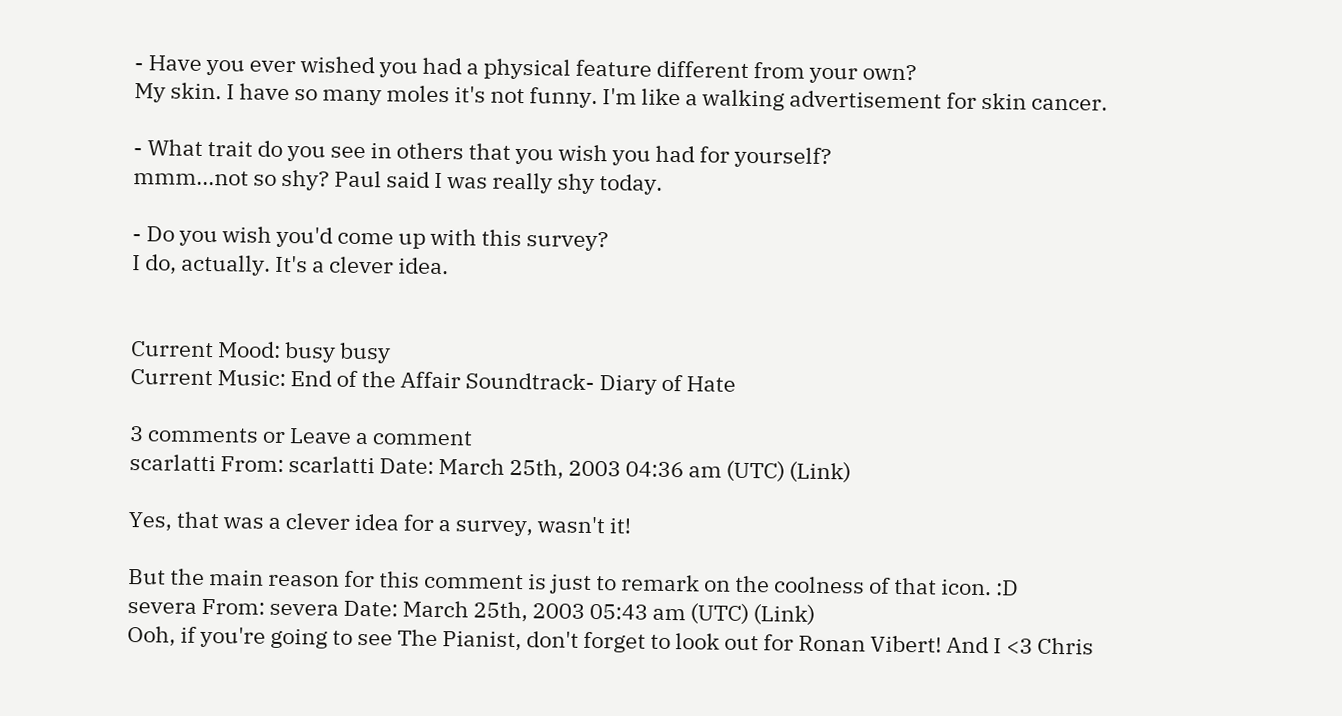- Have you ever wished you had a physical feature different from your own?
My skin. I have so many moles it's not funny. I'm like a walking advertisement for skin cancer.

- What trait do you see in others that you wish you had for yourself?
mmm...not so shy? Paul said I was really shy today.

- Do you wish you'd come up with this survey?
I do, actually. It's a clever idea.


Current Mood: busy busy
Current Music: End of the Affair Soundtrack- Diary of Hate

3 comments or Leave a comment
scarlatti From: scarlatti Date: March 25th, 2003 04:36 am (UTC) (Link)

Yes, that was a clever idea for a survey, wasn't it!

But the main reason for this comment is just to remark on the coolness of that icon. :D
severa From: severa Date: March 25th, 2003 05:43 am (UTC) (Link)
Ooh, if you're going to see The Pianist, don't forget to look out for Ronan Vibert! And I <3 Chris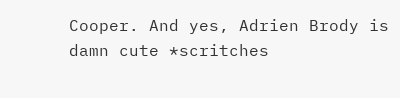Cooper. And yes, Adrien Brody is damn cute *scritches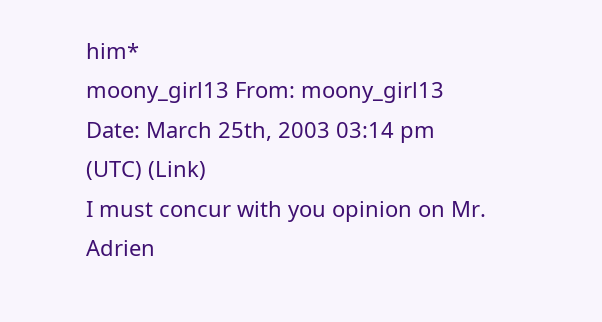him*
moony_girl13 From: moony_girl13 Date: March 25th, 2003 03:14 pm (UTC) (Link)
I must concur with you opinion on Mr. Adrien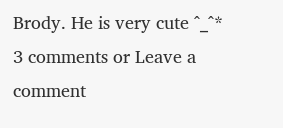Brody. He is very cute ^_^*
3 comments or Leave a comment